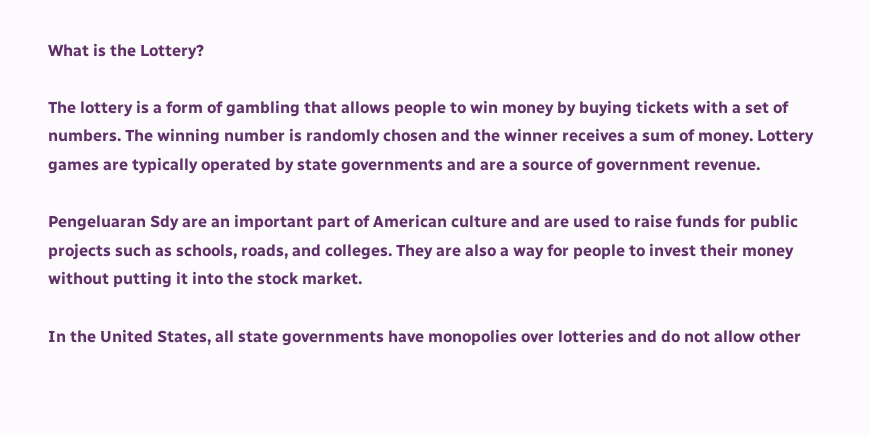What is the Lottery?

The lottery is a form of gambling that allows people to win money by buying tickets with a set of numbers. The winning number is randomly chosen and the winner receives a sum of money. Lottery games are typically operated by state governments and are a source of government revenue.

Pengeluaran Sdy are an important part of American culture and are used to raise funds for public projects such as schools, roads, and colleges. They are also a way for people to invest their money without putting it into the stock market.

In the United States, all state governments have monopolies over lotteries and do not allow other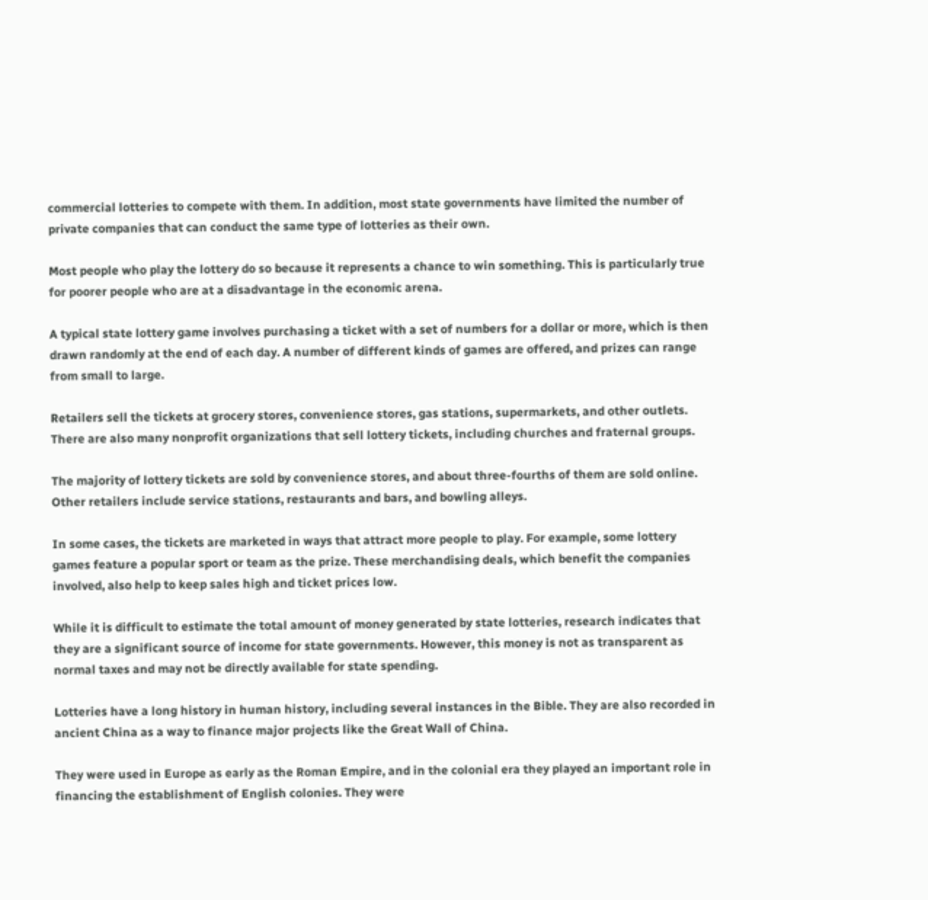commercial lotteries to compete with them. In addition, most state governments have limited the number of private companies that can conduct the same type of lotteries as their own.

Most people who play the lottery do so because it represents a chance to win something. This is particularly true for poorer people who are at a disadvantage in the economic arena.

A typical state lottery game involves purchasing a ticket with a set of numbers for a dollar or more, which is then drawn randomly at the end of each day. A number of different kinds of games are offered, and prizes can range from small to large.

Retailers sell the tickets at grocery stores, convenience stores, gas stations, supermarkets, and other outlets. There are also many nonprofit organizations that sell lottery tickets, including churches and fraternal groups.

The majority of lottery tickets are sold by convenience stores, and about three-fourths of them are sold online. Other retailers include service stations, restaurants and bars, and bowling alleys.

In some cases, the tickets are marketed in ways that attract more people to play. For example, some lottery games feature a popular sport or team as the prize. These merchandising deals, which benefit the companies involved, also help to keep sales high and ticket prices low.

While it is difficult to estimate the total amount of money generated by state lotteries, research indicates that they are a significant source of income for state governments. However, this money is not as transparent as normal taxes and may not be directly available for state spending.

Lotteries have a long history in human history, including several instances in the Bible. They are also recorded in ancient China as a way to finance major projects like the Great Wall of China.

They were used in Europe as early as the Roman Empire, and in the colonial era they played an important role in financing the establishment of English colonies. They were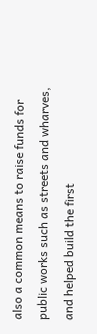also a common means to raise funds for public works such as streets and wharves, and helped build the first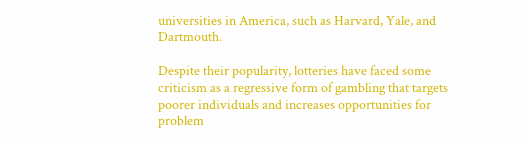universities in America, such as Harvard, Yale, and Dartmouth.

Despite their popularity, lotteries have faced some criticism as a regressive form of gambling that targets poorer individuals and increases opportunities for problem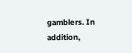gamblers. In addition,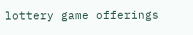lottery game offerings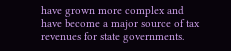have grown more complex and have become a major source of tax revenues for state governments.